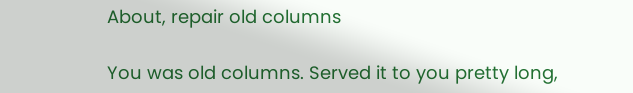About, repair old columns

You was old columns. Served it to you pretty long,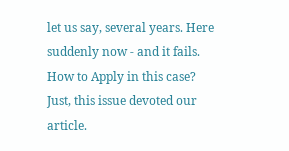let us say, several years. Here suddenly now - and it fails. How to Apply in this case? Just, this issue devoted our article.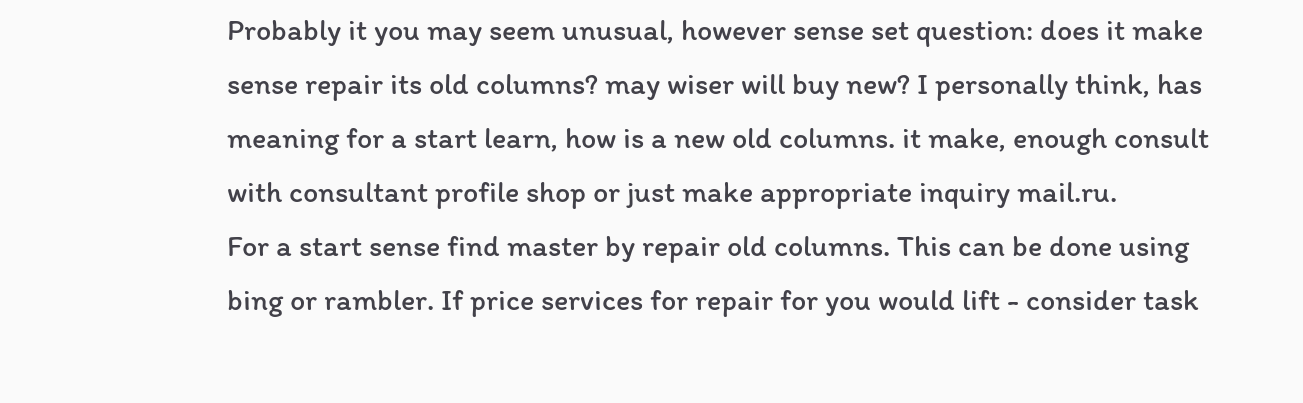Probably it you may seem unusual, however sense set question: does it make sense repair its old columns? may wiser will buy new? I personally think, has meaning for a start learn, how is a new old columns. it make, enough consult with consultant profile shop or just make appropriate inquiry mail.ru.
For a start sense find master by repair old columns. This can be done using bing or rambler. If price services for repair for you would lift - consider task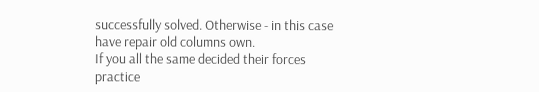successfully solved. Otherwise - in this case have repair old columns own.
If you all the same decided their forces practice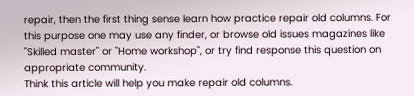repair, then the first thing sense learn how practice repair old columns. For this purpose one may use any finder, or browse old issues magazines like "Skilled master" or "Home workshop", or try find response this question on appropriate community.
Think this article will help you make repair old columns.